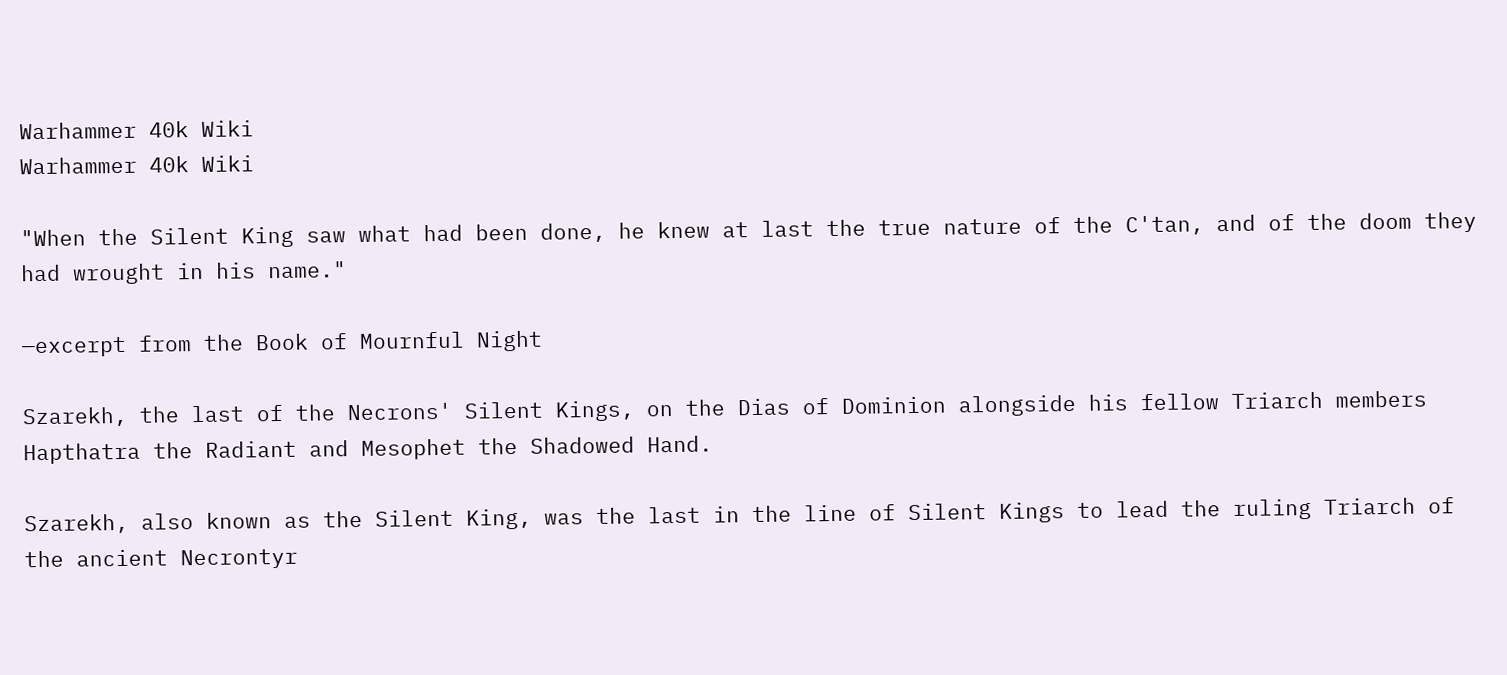Warhammer 40k Wiki
Warhammer 40k Wiki

"When the Silent King saw what had been done, he knew at last the true nature of the C'tan, and of the doom they had wrought in his name."

—excerpt from the Book of Mournful Night

Szarekh, the last of the Necrons' Silent Kings, on the Dias of Dominion alongside his fellow Triarch members Hapthatra the Radiant and Mesophet the Shadowed Hand.

Szarekh, also known as the Silent King, was the last in the line of Silent Kings to lead the ruling Triarch of the ancient Necrontyr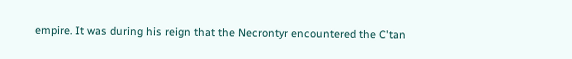empire. It was during his reign that the Necrontyr encountered the C'tan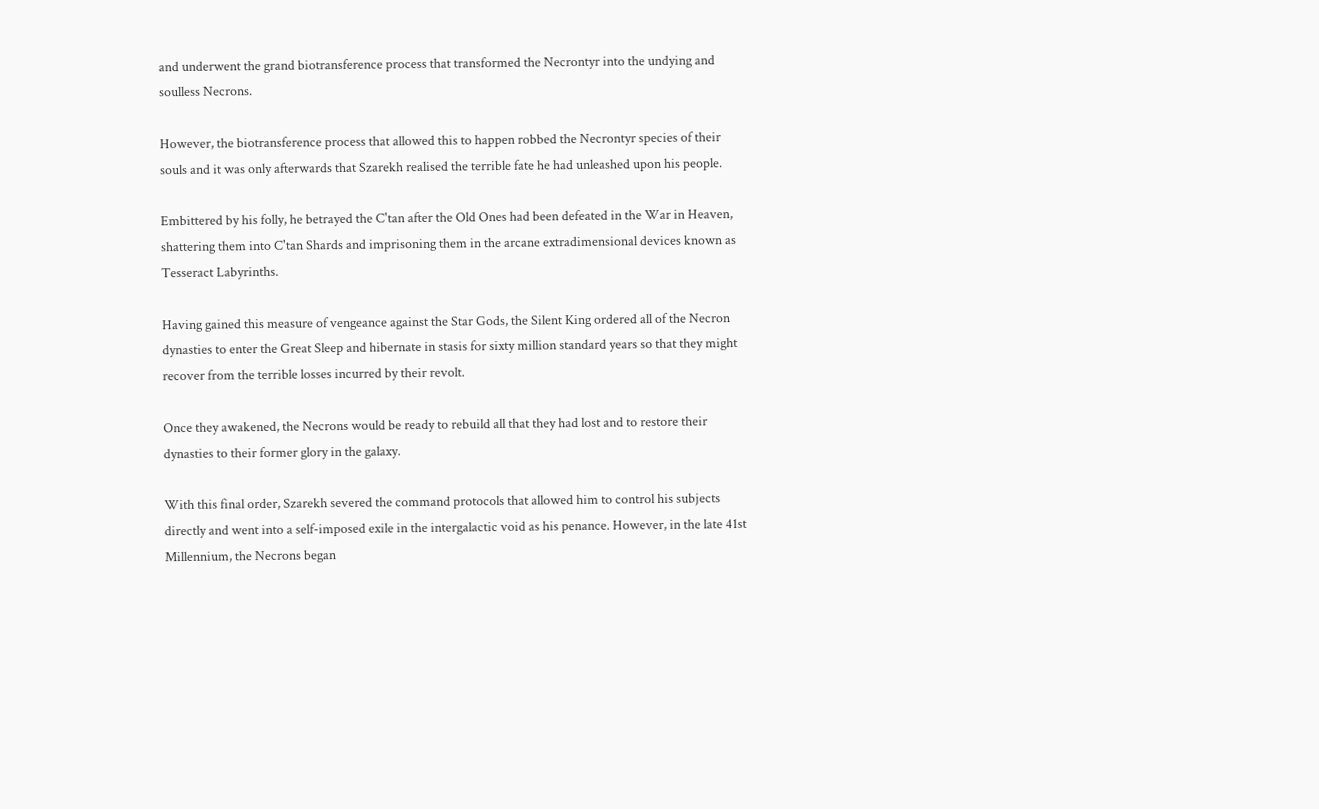and underwent the grand biotransference process that transformed the Necrontyr into the undying and soulless Necrons.

However, the biotransference process that allowed this to happen robbed the Necrontyr species of their souls and it was only afterwards that Szarekh realised the terrible fate he had unleashed upon his people.

Embittered by his folly, he betrayed the C'tan after the Old Ones had been defeated in the War in Heaven, shattering them into C'tan Shards and imprisoning them in the arcane extradimensional devices known as Tesseract Labyrinths.

Having gained this measure of vengeance against the Star Gods, the Silent King ordered all of the Necron dynasties to enter the Great Sleep and hibernate in stasis for sixty million standard years so that they might recover from the terrible losses incurred by their revolt.

Once they awakened, the Necrons would be ready to rebuild all that they had lost and to restore their dynasties to their former glory in the galaxy.

With this final order, Szarekh severed the command protocols that allowed him to control his subjects directly and went into a self-imposed exile in the intergalactic void as his penance. However, in the late 41st Millennium, the Necrons began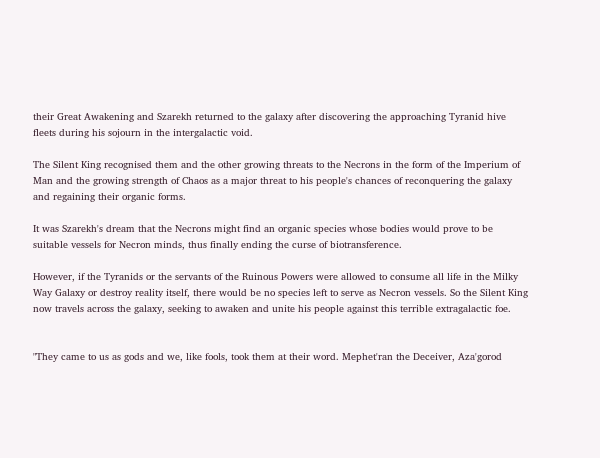their Great Awakening and Szarekh returned to the galaxy after discovering the approaching Tyranid hive fleets during his sojourn in the intergalactic void.

The Silent King recognised them and the other growing threats to the Necrons in the form of the Imperium of Man and the growing strength of Chaos as a major threat to his people's chances of reconquering the galaxy and regaining their organic forms.

It was Szarekh's dream that the Necrons might find an organic species whose bodies would prove to be suitable vessels for Necron minds, thus finally ending the curse of biotransference.

However, if the Tyranids or the servants of the Ruinous Powers were allowed to consume all life in the Milky Way Galaxy or destroy reality itself, there would be no species left to serve as Necron vessels. So the Silent King now travels across the galaxy, seeking to awaken and unite his people against this terrible extragalactic foe.


"They came to us as gods and we, like fools, took them at their word. Mephet'ran the Deceiver, Aza'gorod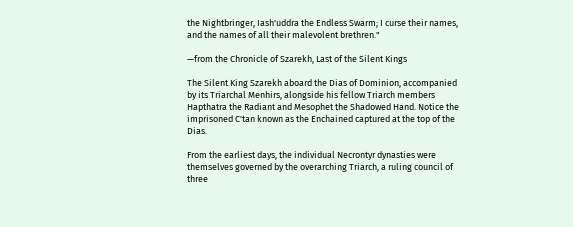the Nightbringer, Iash'uddra the Endless Swarm; I curse their names, and the names of all their malevolent brethren."

—from the Chronicle of Szarekh, Last of the Silent Kings

The Silent King Szarekh aboard the Dias of Dominion, accompanied by its Triarchal Menhirs, alongside his fellow Triarch members Hapthatra the Radiant and Mesophet the Shadowed Hand. Notice the imprisoned C'tan known as the Enchained captured at the top of the Dias.

From the earliest days, the individual Necrontyr dynasties were themselves governed by the overarching Triarch, a ruling council of three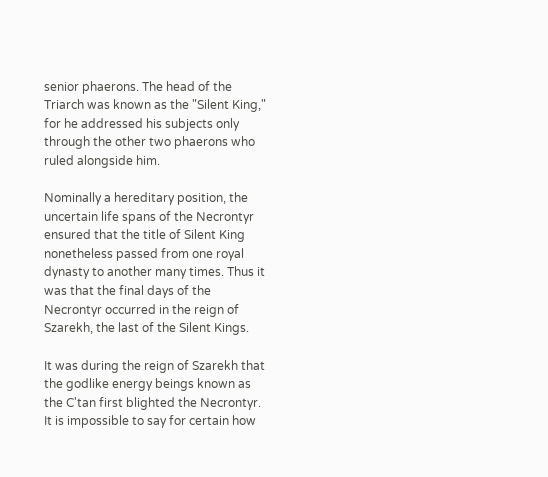senior phaerons. The head of the Triarch was known as the "Silent King," for he addressed his subjects only through the other two phaerons who ruled alongside him.

Nominally a hereditary position, the uncertain life spans of the Necrontyr ensured that the title of Silent King nonetheless passed from one royal dynasty to another many times. Thus it was that the final days of the Necrontyr occurred in the reign of Szarekh, the last of the Silent Kings.

It was during the reign of Szarekh that the godlike energy beings known as the C'tan first blighted the Necrontyr. It is impossible to say for certain how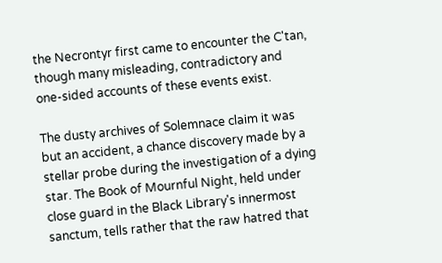the Necrontyr first came to encounter the C'tan, though many misleading, contradictory and one-sided accounts of these events exist.

The dusty archives of Solemnace claim it was but an accident, a chance discovery made by a stellar probe during the investigation of a dying star. The Book of Mournful Night, held under close guard in the Black Library's innermost sanctum, tells rather that the raw hatred that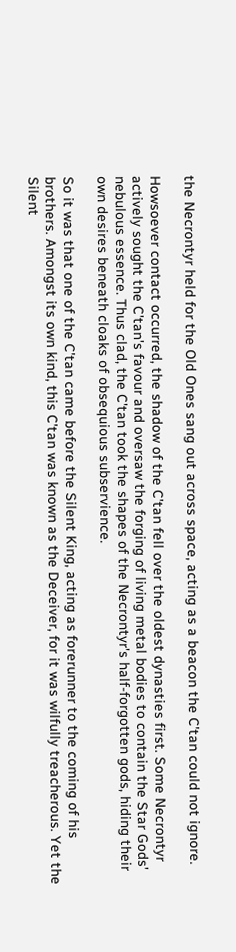the Necrontyr held for the Old Ones sang out across space, acting as a beacon the C'tan could not ignore.

Howsoever contact occurred, the shadow of the C'tan fell over the oldest dynasties first. Some Necrontyr actively sought the C'tan's favour and oversaw the forging of living metal bodies to contain the Star Gods' nebulous essence. Thus clad, the C'tan took the shapes of the Necrontyr's half-forgotten gods, hiding their own desires beneath cloaks of obsequious subservience.

So it was that one of the C'tan came before the Silent King, acting as forerunner to the coming of his brothers. Amongst its own kind, this C'tan was known as the Deceiver, for it was wilfully treacherous. Yet the Silent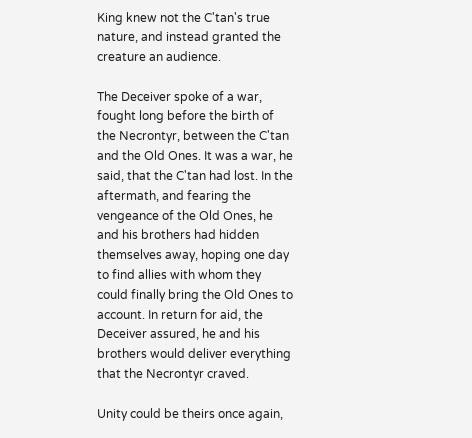King knew not the C'tan's true nature, and instead granted the creature an audience.

The Deceiver spoke of a war, fought long before the birth of the Necrontyr, between the C'tan and the Old Ones. It was a war, he said, that the C'tan had lost. In the aftermath, and fearing the vengeance of the Old Ones, he and his brothers had hidden themselves away, hoping one day to find allies with whom they could finally bring the Old Ones to account. In return for aid, the Deceiver assured, he and his brothers would deliver everything that the Necrontyr craved.

Unity could be theirs once again,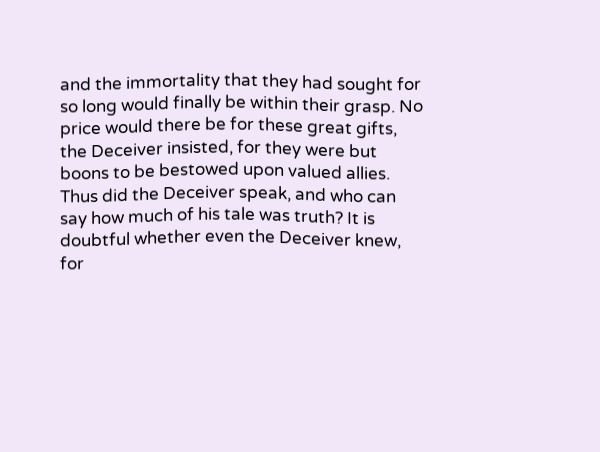and the immortality that they had sought for so long would finally be within their grasp. No price would there be for these great gifts, the Deceiver insisted, for they were but boons to be bestowed upon valued allies. Thus did the Deceiver speak, and who can say how much of his tale was truth? It is doubtful whether even the Deceiver knew, for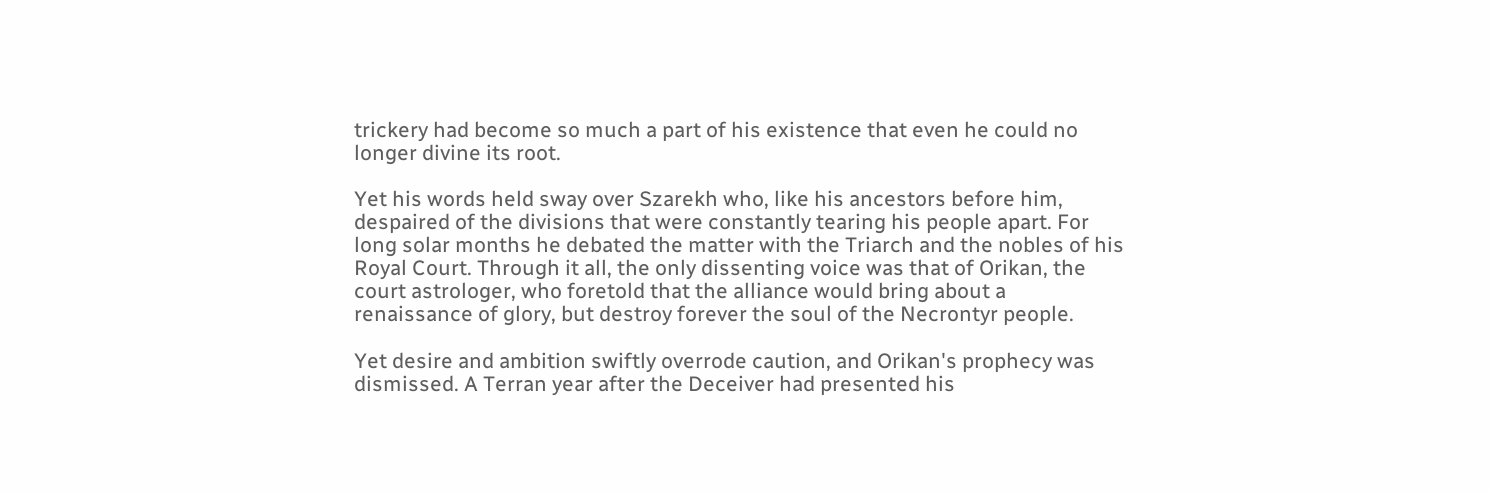trickery had become so much a part of his existence that even he could no longer divine its root.

Yet his words held sway over Szarekh who, like his ancestors before him, despaired of the divisions that were constantly tearing his people apart. For long solar months he debated the matter with the Triarch and the nobles of his Royal Court. Through it all, the only dissenting voice was that of Orikan, the court astrologer, who foretold that the alliance would bring about a renaissance of glory, but destroy forever the soul of the Necrontyr people.

Yet desire and ambition swiftly overrode caution, and Orikan's prophecy was dismissed. A Terran year after the Deceiver had presented his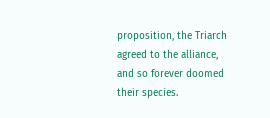proposition, the Triarch agreed to the alliance, and so forever doomed their species.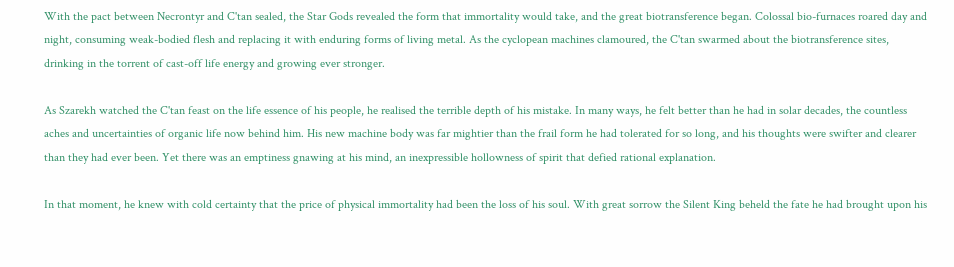With the pact between Necrontyr and C'tan sealed, the Star Gods revealed the form that immortality would take, and the great biotransference began. Colossal bio-furnaces roared day and night, consuming weak-bodied flesh and replacing it with enduring forms of living metal. As the cyclopean machines clamoured, the C'tan swarmed about the biotransference sites, drinking in the torrent of cast-off life energy and growing ever stronger.

As Szarekh watched the C'tan feast on the life essence of his people, he realised the terrible depth of his mistake. In many ways, he felt better than he had in solar decades, the countless aches and uncertainties of organic life now behind him. His new machine body was far mightier than the frail form he had tolerated for so long, and his thoughts were swifter and clearer than they had ever been. Yet there was an emptiness gnawing at his mind, an inexpressible hollowness of spirit that defied rational explanation.

In that moment, he knew with cold certainty that the price of physical immortality had been the loss of his soul. With great sorrow the Silent King beheld the fate he had brought upon his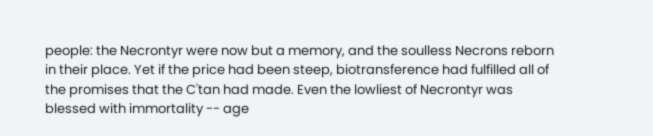people: the Necrontyr were now but a memory, and the soulless Necrons reborn in their place. Yet if the price had been steep, biotransference had fulfilled all of the promises that the C'tan had made. Even the lowliest of Necrontyr was blessed with immortality -- age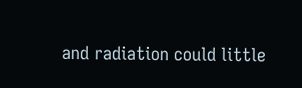and radiation could little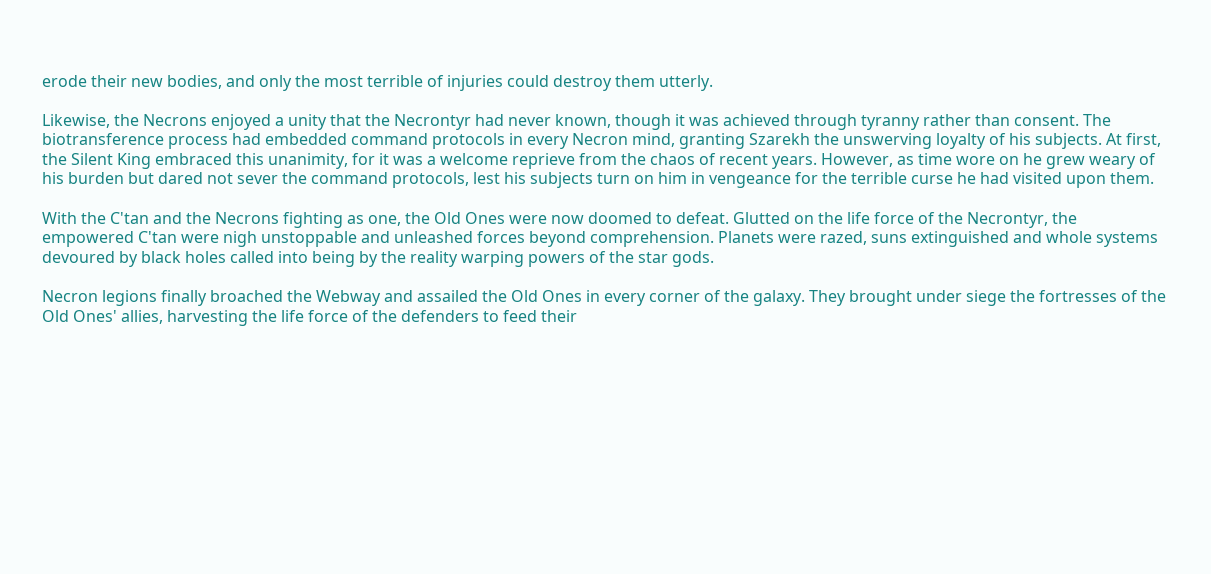erode their new bodies, and only the most terrible of injuries could destroy them utterly.

Likewise, the Necrons enjoyed a unity that the Necrontyr had never known, though it was achieved through tyranny rather than consent. The biotransference process had embedded command protocols in every Necron mind, granting Szarekh the unswerving loyalty of his subjects. At first, the Silent King embraced this unanimity, for it was a welcome reprieve from the chaos of recent years. However, as time wore on he grew weary of his burden but dared not sever the command protocols, lest his subjects turn on him in vengeance for the terrible curse he had visited upon them.

With the C'tan and the Necrons fighting as one, the Old Ones were now doomed to defeat. Glutted on the life force of the Necrontyr, the empowered C'tan were nigh unstoppable and unleashed forces beyond comprehension. Planets were razed, suns extinguished and whole systems devoured by black holes called into being by the reality warping powers of the star gods.

Necron legions finally broached the Webway and assailed the Old Ones in every corner of the galaxy. They brought under siege the fortresses of the Old Ones' allies, harvesting the life force of the defenders to feed their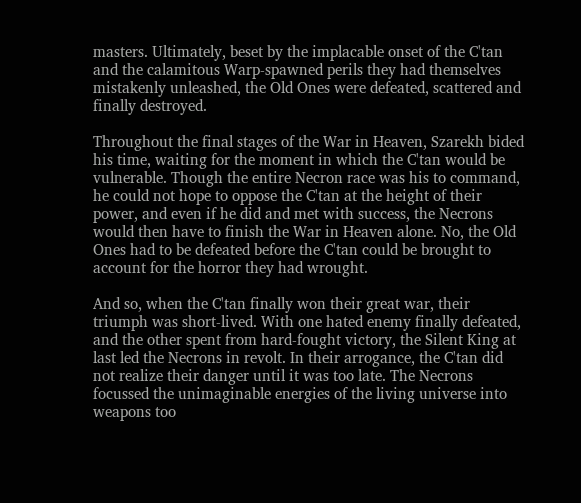masters. Ultimately, beset by the implacable onset of the C'tan and the calamitous Warp-spawned perils they had themselves mistakenly unleashed, the Old Ones were defeated, scattered and finally destroyed.

Throughout the final stages of the War in Heaven, Szarekh bided his time, waiting for the moment in which the C'tan would be vulnerable. Though the entire Necron race was his to command, he could not hope to oppose the C'tan at the height of their power, and even if he did and met with success, the Necrons would then have to finish the War in Heaven alone. No, the Old Ones had to be defeated before the C'tan could be brought to account for the horror they had wrought.

And so, when the C'tan finally won their great war, their triumph was short-lived. With one hated enemy finally defeated, and the other spent from hard-fought victory, the Silent King at last led the Necrons in revolt. In their arrogance, the C'tan did not realize their danger until it was too late. The Necrons focussed the unimaginable energies of the living universe into weapons too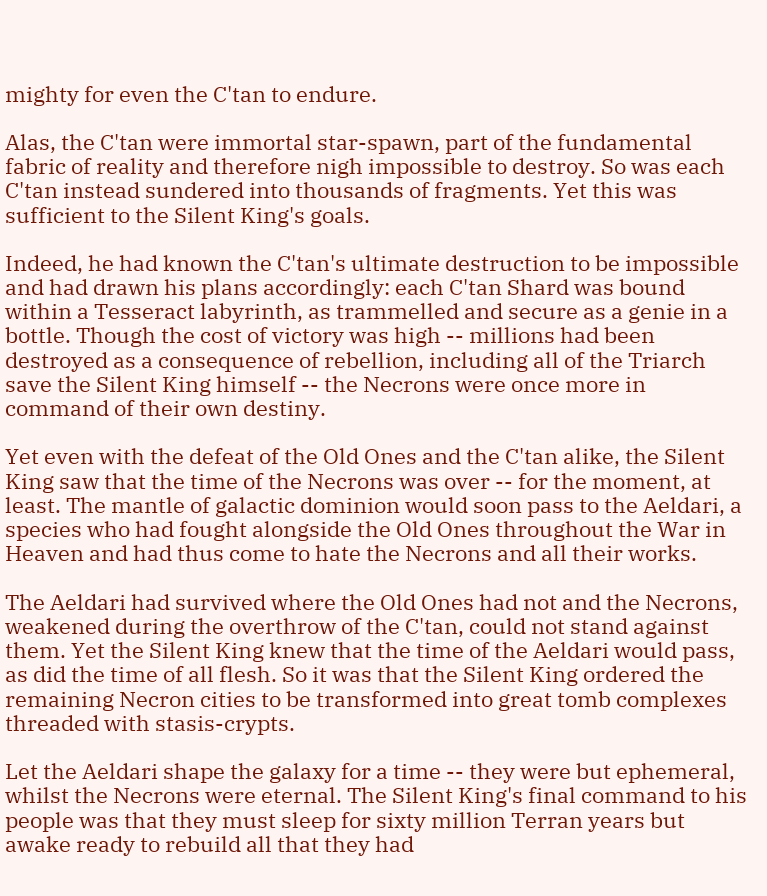mighty for even the C'tan to endure.

Alas, the C'tan were immortal star-spawn, part of the fundamental fabric of reality and therefore nigh impossible to destroy. So was each C'tan instead sundered into thousands of fragments. Yet this was sufficient to the Silent King's goals.

Indeed, he had known the C'tan's ultimate destruction to be impossible and had drawn his plans accordingly: each C'tan Shard was bound within a Tesseract labyrinth, as trammelled and secure as a genie in a bottle. Though the cost of victory was high -- millions had been destroyed as a consequence of rebellion, including all of the Triarch save the Silent King himself -- the Necrons were once more in command of their own destiny.

Yet even with the defeat of the Old Ones and the C'tan alike, the Silent King saw that the time of the Necrons was over -- for the moment, at least. The mantle of galactic dominion would soon pass to the Aeldari, a species who had fought alongside the Old Ones throughout the War in Heaven and had thus come to hate the Necrons and all their works.

The Aeldari had survived where the Old Ones had not and the Necrons, weakened during the overthrow of the C'tan, could not stand against them. Yet the Silent King knew that the time of the Aeldari would pass, as did the time of all flesh. So it was that the Silent King ordered the remaining Necron cities to be transformed into great tomb complexes threaded with stasis-crypts.

Let the Aeldari shape the galaxy for a time -- they were but ephemeral, whilst the Necrons were eternal. The Silent King's final command to his people was that they must sleep for sixty million Terran years but awake ready to rebuild all that they had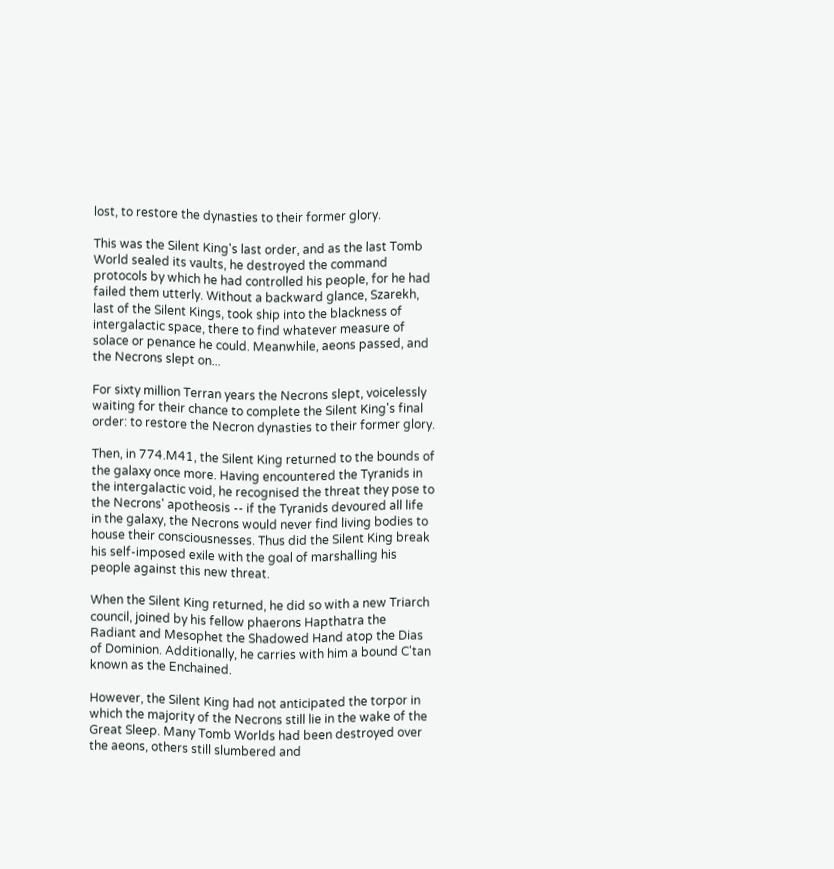lost, to restore the dynasties to their former glory.

This was the Silent King's last order, and as the last Tomb World sealed its vaults, he destroyed the command protocols by which he had controlled his people, for he had failed them utterly. Without a backward glance, Szarekh, last of the Silent Kings, took ship into the blackness of intergalactic space, there to find whatever measure of solace or penance he could. Meanwhile, aeons passed, and the Necrons slept on...

For sixty million Terran years the Necrons slept, voicelessly waiting for their chance to complete the Silent King's final order: to restore the Necron dynasties to their former glory.

Then, in 774.M41, the Silent King returned to the bounds of the galaxy once more. Having encountered the Tyranids in the intergalactic void, he recognised the threat they pose to the Necrons' apotheosis -- if the Tyranids devoured all life in the galaxy, the Necrons would never find living bodies to house their consciousnesses. Thus did the Silent King break his self-imposed exile with the goal of marshalling his people against this new threat.

When the Silent King returned, he did so with a new Triarch council, joined by his fellow phaerons Hapthatra the Radiant and Mesophet the Shadowed Hand atop the Dias of Dominion. Additionally, he carries with him a bound C'tan known as the Enchained.

However, the Silent King had not anticipated the torpor in which the majority of the Necrons still lie in the wake of the Great Sleep. Many Tomb Worlds had been destroyed over the aeons, others still slumbered and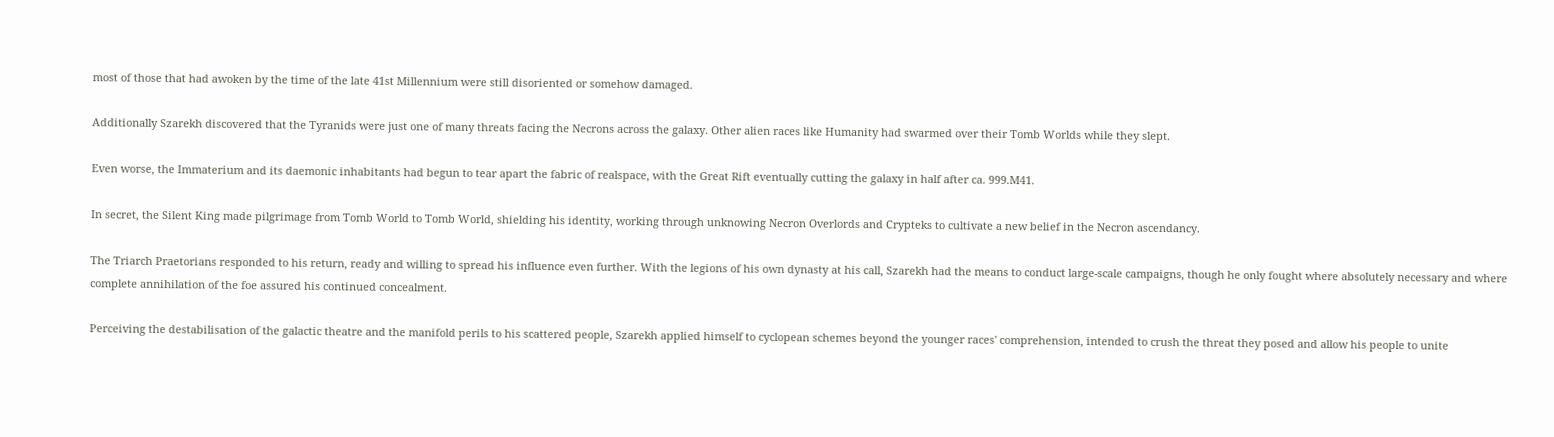most of those that had awoken by the time of the late 41st Millennium were still disoriented or somehow damaged.

Additionally Szarekh discovered that the Tyranids were just one of many threats facing the Necrons across the galaxy. Other alien races like Humanity had swarmed over their Tomb Worlds while they slept.

Even worse, the Immaterium and its daemonic inhabitants had begun to tear apart the fabric of realspace, with the Great Rift eventually cutting the galaxy in half after ca. 999.M41.

In secret, the Silent King made pilgrimage from Tomb World to Tomb World, shielding his identity, working through unknowing Necron Overlords and Crypteks to cultivate a new belief in the Necron ascendancy.

The Triarch Praetorians responded to his return, ready and willing to spread his influence even further. With the legions of his own dynasty at his call, Szarekh had the means to conduct large-scale campaigns, though he only fought where absolutely necessary and where complete annihilation of the foe assured his continued concealment.

Perceiving the destabilisation of the galactic theatre and the manifold perils to his scattered people, Szarekh applied himself to cyclopean schemes beyond the younger races' comprehension, intended to crush the threat they posed and allow his people to unite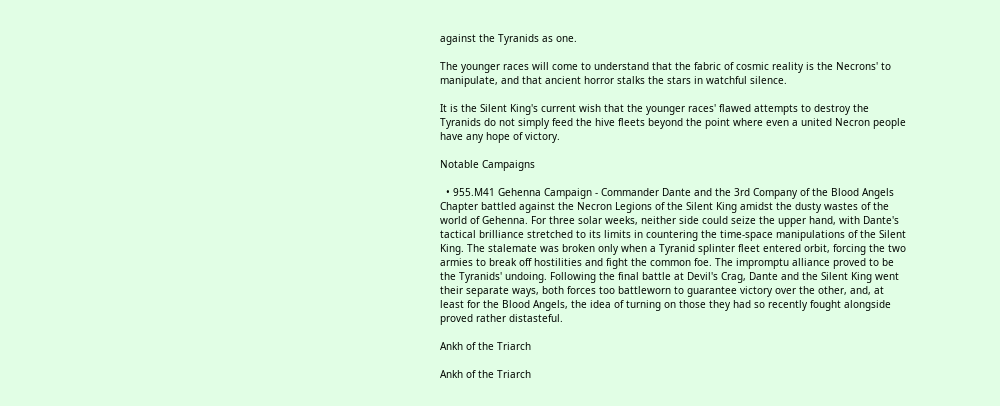against the Tyranids as one.

The younger races will come to understand that the fabric of cosmic reality is the Necrons' to manipulate, and that ancient horror stalks the stars in watchful silence.

It is the Silent King's current wish that the younger races' flawed attempts to destroy the Tyranids do not simply feed the hive fleets beyond the point where even a united Necron people have any hope of victory.

Notable Campaigns

  • 955.M41 Gehenna Campaign - Commander Dante and the 3rd Company of the Blood Angels Chapter battled against the Necron Legions of the Silent King amidst the dusty wastes of the world of Gehenna. For three solar weeks, neither side could seize the upper hand, with Dante's tactical brilliance stretched to its limits in countering the time-space manipulations of the Silent King. The stalemate was broken only when a Tyranid splinter fleet entered orbit, forcing the two armies to break off hostilities and fight the common foe. The impromptu alliance proved to be the Tyranids' undoing. Following the final battle at Devil's Crag, Dante and the Silent King went their separate ways, both forces too battleworn to guarantee victory over the other, and, at least for the Blood Angels, the idea of turning on those they had so recently fought alongside proved rather distasteful.

Ankh of the Triarch

Ankh of the Triarch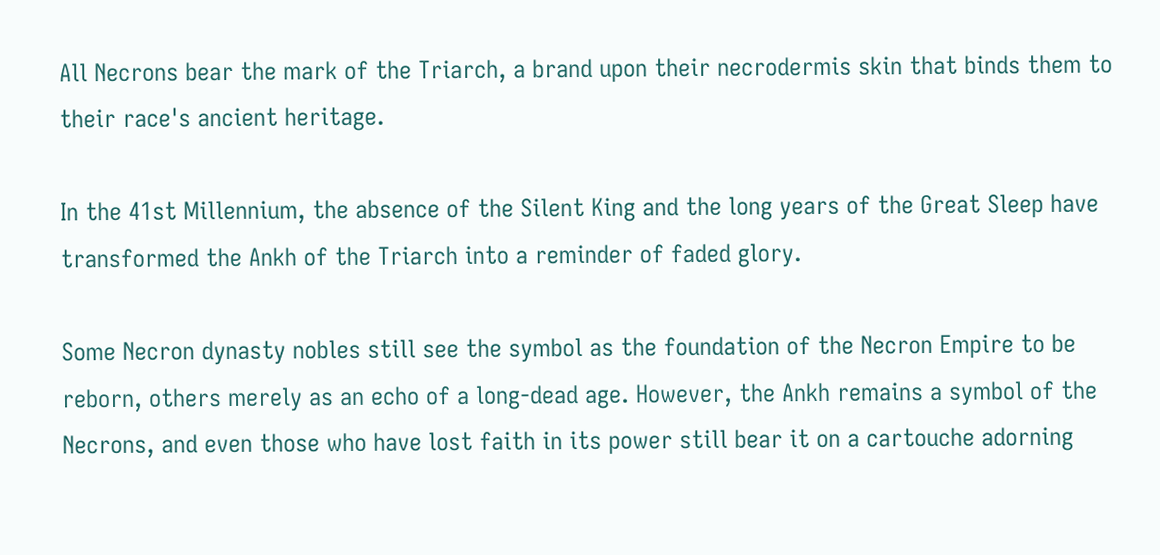All Necrons bear the mark of the Triarch, a brand upon their necrodermis skin that binds them to their race's ancient heritage.

In the 41st Millennium, the absence of the Silent King and the long years of the Great Sleep have transformed the Ankh of the Triarch into a reminder of faded glory.

Some Necron dynasty nobles still see the symbol as the foundation of the Necron Empire to be reborn, others merely as an echo of a long-dead age. However, the Ankh remains a symbol of the Necrons, and even those who have lost faith in its power still bear it on a cartouche adorning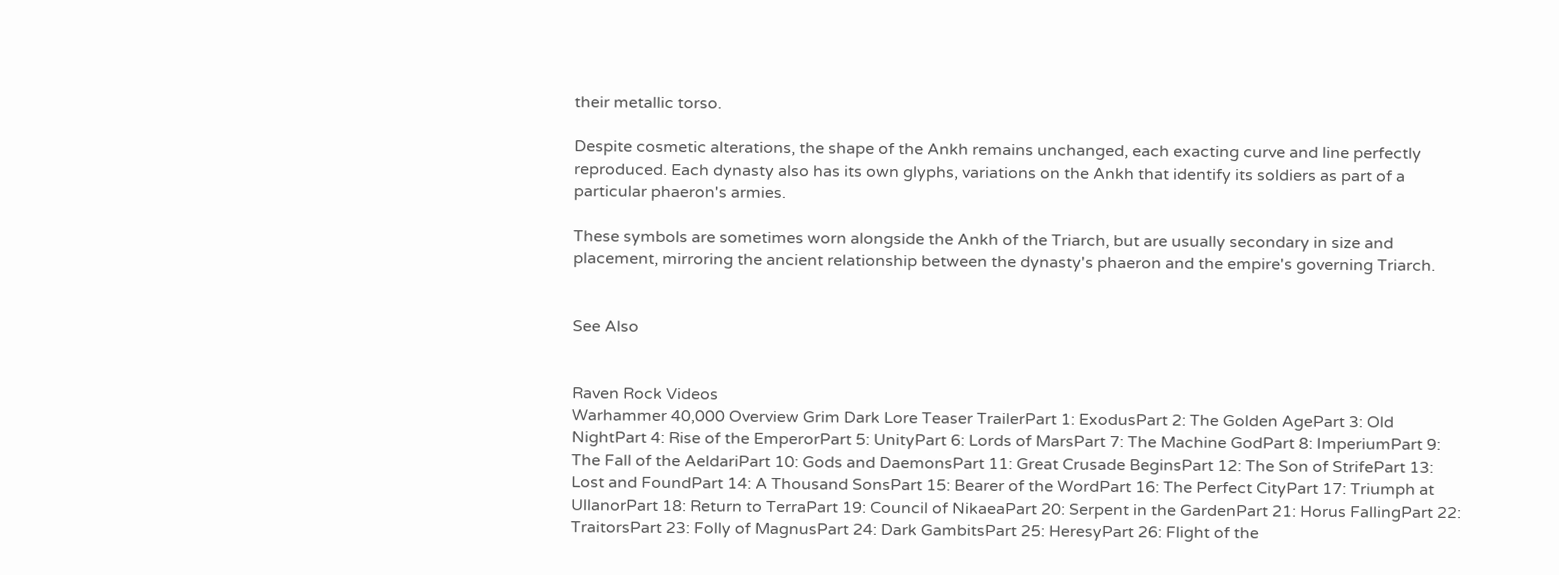their metallic torso.

Despite cosmetic alterations, the shape of the Ankh remains unchanged, each exacting curve and line perfectly reproduced. Each dynasty also has its own glyphs, variations on the Ankh that identify its soldiers as part of a particular phaeron's armies.

These symbols are sometimes worn alongside the Ankh of the Triarch, but are usually secondary in size and placement, mirroring the ancient relationship between the dynasty's phaeron and the empire's governing Triarch.


See Also


Raven Rock Videos
Warhammer 40,000 Overview Grim Dark Lore Teaser TrailerPart 1: ExodusPart 2: The Golden AgePart 3: Old NightPart 4: Rise of the EmperorPart 5: UnityPart 6: Lords of MarsPart 7: The Machine GodPart 8: ImperiumPart 9: The Fall of the AeldariPart 10: Gods and DaemonsPart 11: Great Crusade BeginsPart 12: The Son of StrifePart 13: Lost and FoundPart 14: A Thousand SonsPart 15: Bearer of the WordPart 16: The Perfect CityPart 17: Triumph at UllanorPart 18: Return to TerraPart 19: Council of NikaeaPart 20: Serpent in the GardenPart 21: Horus FallingPart 22: TraitorsPart 23: Folly of MagnusPart 24: Dark GambitsPart 25: HeresyPart 26: Flight of the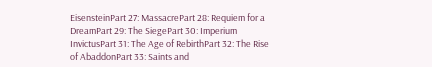EisensteinPart 27: MassacrePart 28: Requiem for a DreamPart 29: The SiegePart 30: Imperium InvictusPart 31: The Age of RebirthPart 32: The Rise of AbaddonPart 33: Saints and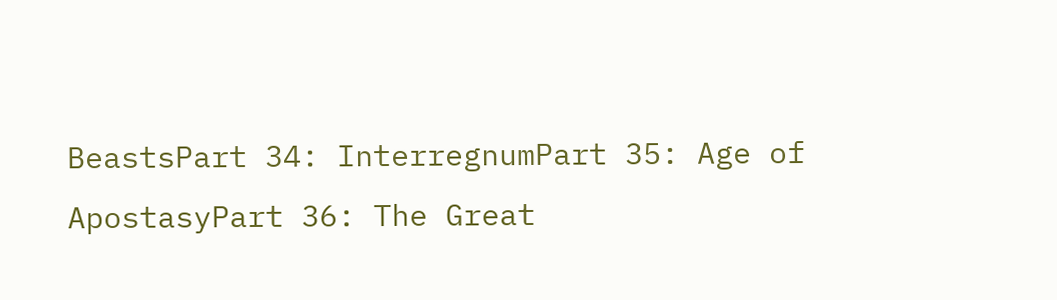BeastsPart 34: InterregnumPart 35: Age of ApostasyPart 36: The Great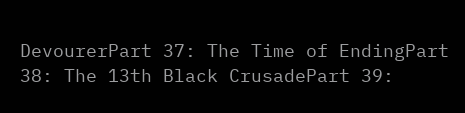DevourerPart 37: The Time of EndingPart 38: The 13th Black CrusadePart 39: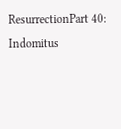ResurrectionPart 40: Indomitus